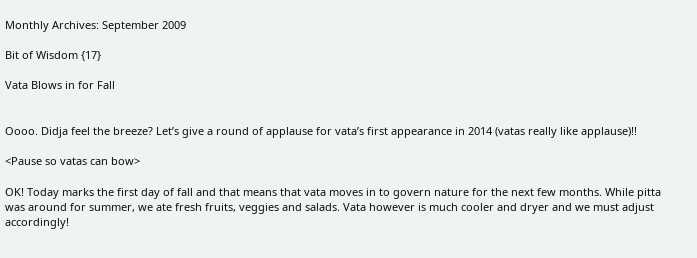Monthly Archives: September 2009

Bit of Wisdom {17}

Vata Blows in for Fall


Oooo. Didja feel the breeze? Let’s give a round of applause for vata’s first appearance in 2014 (vatas really like applause)!!

<Pause so vatas can bow>

OK! Today marks the first day of fall and that means that vata moves in to govern nature for the next few months. While pitta was around for summer, we ate fresh fruits, veggies and salads. Vata however is much cooler and dryer and we must adjust accordingly!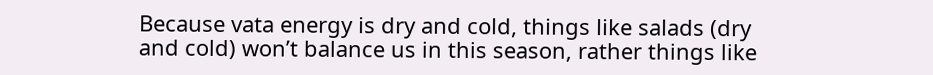Because vata energy is dry and cold, things like salads (dry and cold) won’t balance us in this season, rather things like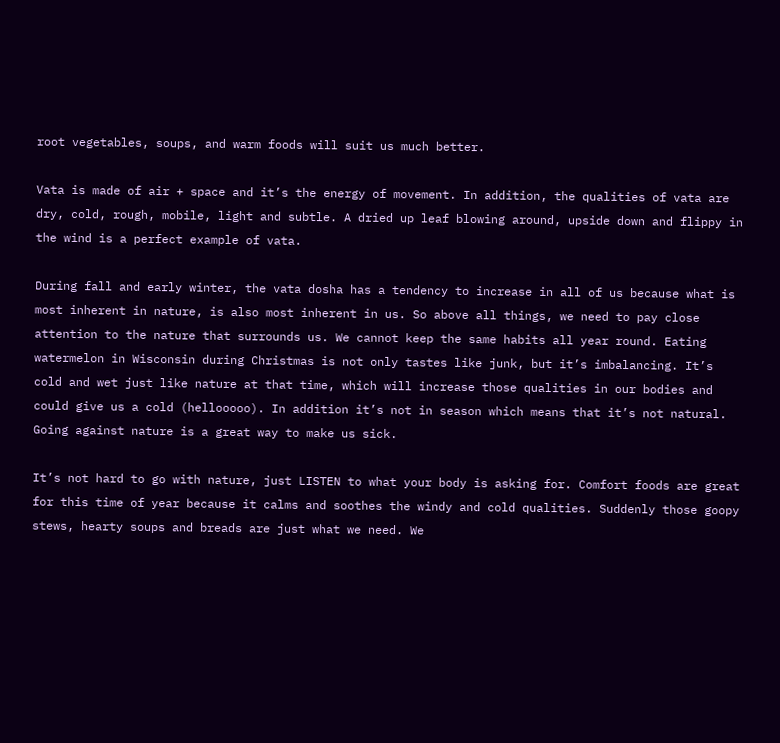root vegetables, soups, and warm foods will suit us much better.

Vata is made of air + space and it’s the energy of movement. In addition, the qualities of vata are dry, cold, rough, mobile, light and subtle. A dried up leaf blowing around, upside down and flippy in the wind is a perfect example of vata.

During fall and early winter, the vata dosha has a tendency to increase in all of us because what is most inherent in nature, is also most inherent in us. So above all things, we need to pay close attention to the nature that surrounds us. We cannot keep the same habits all year round. Eating watermelon in Wisconsin during Christmas is not only tastes like junk, but it’s imbalancing. It’s cold and wet just like nature at that time, which will increase those qualities in our bodies and could give us a cold (hellooooo). In addition it’s not in season which means that it’s not natural. Going against nature is a great way to make us sick.

It’s not hard to go with nature, just LISTEN to what your body is asking for. Comfort foods are great for this time of year because it calms and soothes the windy and cold qualities. Suddenly those goopy stews, hearty soups and breads are just what we need. We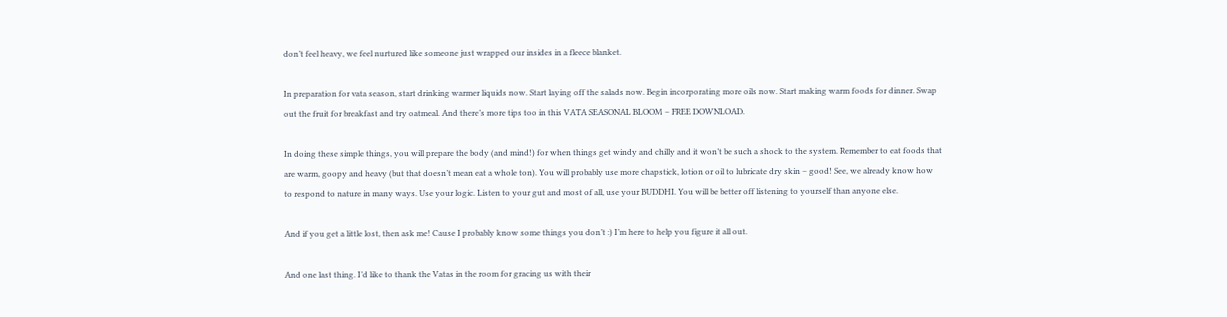don’t feel heavy, we feel nurtured like someone just wrapped our insides in a fleece blanket.

In preparation for vata season, start drinking warmer liquids now. Start laying off the salads now. Begin incorporating more oils now. Start making warm foods for dinner. Swap out the fruit for breakfast and try oatmeal. And there’s more tips too in this VATA SEASONAL BLOOM – FREE DOWNLOAD.

In doing these simple things, you will prepare the body (and mind!) for when things get windy and chilly and it won’t be such a shock to the system. Remember to eat foods that are warm, goopy and heavy (but that doesn’t mean eat a whole ton). You will probably use more chapstick, lotion or oil to lubricate dry skin – good! See, we already know how to respond to nature in many ways. Use your logic. Listen to your gut and most of all, use your BUDDHI. You will be better off listening to yourself than anyone else.

And if you get a little lost, then ask me! Cause I probably know some things you don’t :) I’m here to help you figure it all out.

And one last thing. I’d like to thank the Vatas in the room for gracing us with their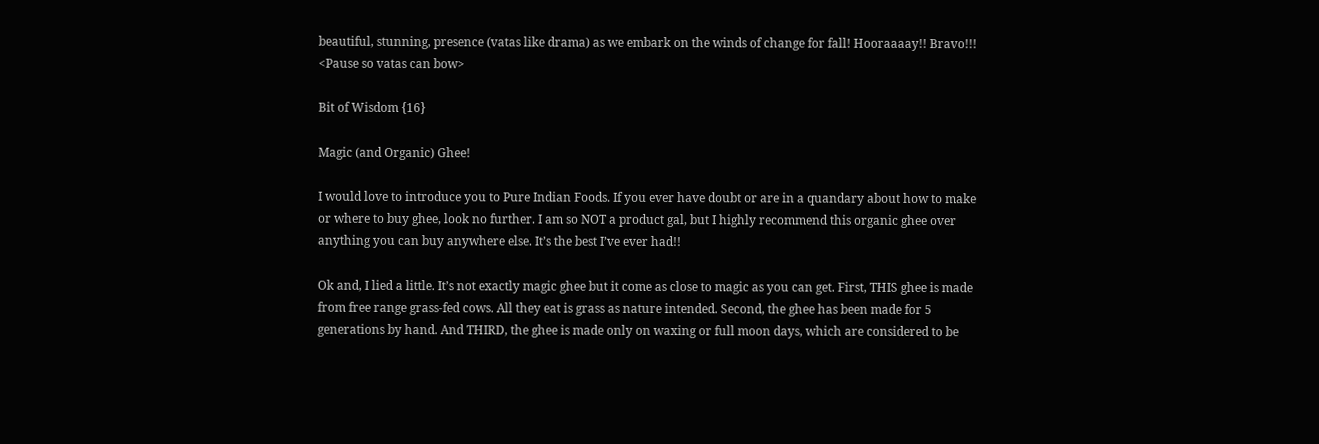beautiful, stunning, presence (vatas like drama) as we embark on the winds of change for fall! Hooraaaay!! Bravo!!!
<Pause so vatas can bow>

Bit of Wisdom {16}

Magic (and Organic) Ghee!

I would love to introduce you to Pure Indian Foods. If you ever have doubt or are in a quandary about how to make or where to buy ghee, look no further. I am so NOT a product gal, but I highly recommend this organic ghee over anything you can buy anywhere else. It’s the best I’ve ever had!!

Ok and, I lied a little. It’s not exactly magic ghee but it come as close to magic as you can get. First, THIS ghee is made from free range grass-fed cows. All they eat is grass as nature intended. Second, the ghee has been made for 5 generations by hand. And THIRD, the ghee is made only on waxing or full moon days, which are considered to be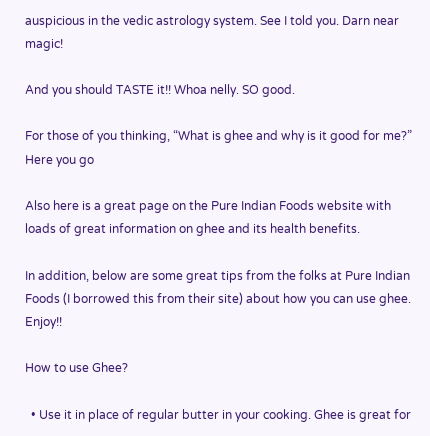auspicious in the vedic astrology system. See I told you. Darn near magic!

And you should TASTE it!! Whoa nelly. SO good.

For those of you thinking, “What is ghee and why is it good for me?” Here you go

Also here is a great page on the Pure Indian Foods website with loads of great information on ghee and its health benefits.

In addition, below are some great tips from the folks at Pure Indian Foods (I borrowed this from their site) about how you can use ghee. Enjoy!!

How to use Ghee?

  • Use it in place of regular butter in your cooking. Ghee is great for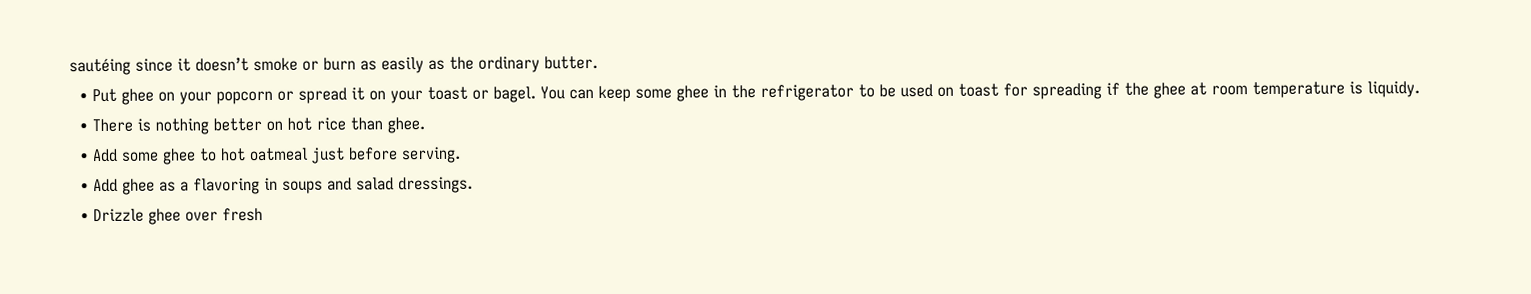sautéing since it doesn’t smoke or burn as easily as the ordinary butter.
  • Put ghee on your popcorn or spread it on your toast or bagel. You can keep some ghee in the refrigerator to be used on toast for spreading if the ghee at room temperature is liquidy.
  • There is nothing better on hot rice than ghee.
  • Add some ghee to hot oatmeal just before serving.
  • Add ghee as a flavoring in soups and salad dressings.
  • Drizzle ghee over fresh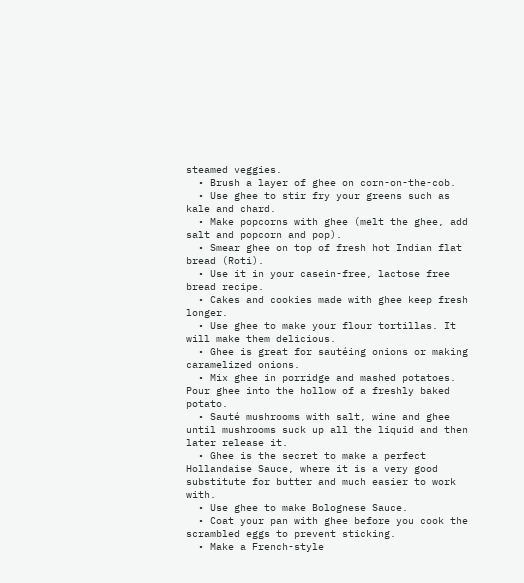steamed veggies.
  • Brush a layer of ghee on corn-on-the-cob.
  • Use ghee to stir fry your greens such as kale and chard.
  • Make popcorns with ghee (melt the ghee, add salt and popcorn and pop).
  • Smear ghee on top of fresh hot Indian flat bread (Roti).
  • Use it in your casein-free, lactose free bread recipe.
  • Cakes and cookies made with ghee keep fresh longer.
  • Use ghee to make your flour tortillas. It will make them delicious.
  • Ghee is great for sautéing onions or making caramelized onions.
  • Mix ghee in porridge and mashed potatoes. Pour ghee into the hollow of a freshly baked potato.
  • Sauté mushrooms with salt, wine and ghee until mushrooms suck up all the liquid and then later release it.
  • Ghee is the secret to make a perfect Hollandaise Sauce, where it is a very good substitute for butter and much easier to work with.
  • Use ghee to make Bolognese Sauce.
  • Coat your pan with ghee before you cook the scrambled eggs to prevent sticking.
  • Make a French-style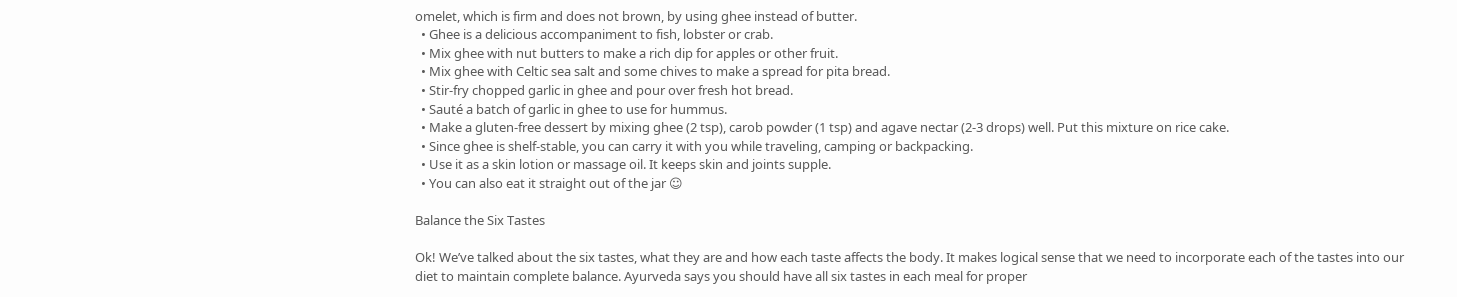omelet, which is firm and does not brown, by using ghee instead of butter.
  • Ghee is a delicious accompaniment to fish, lobster or crab.
  • Mix ghee with nut butters to make a rich dip for apples or other fruit.
  • Mix ghee with Celtic sea salt and some chives to make a spread for pita bread.
  • Stir-fry chopped garlic in ghee and pour over fresh hot bread.
  • Sauté a batch of garlic in ghee to use for hummus.
  • Make a gluten-free dessert by mixing ghee (2 tsp), carob powder (1 tsp) and agave nectar (2-3 drops) well. Put this mixture on rice cake.
  • Since ghee is shelf-stable, you can carry it with you while traveling, camping or backpacking.
  • Use it as a skin lotion or massage oil. It keeps skin and joints supple.
  • You can also eat it straight out of the jar ☺

Balance the Six Tastes

Ok! We’ve talked about the six tastes, what they are and how each taste affects the body. It makes logical sense that we need to incorporate each of the tastes into our diet to maintain complete balance. Ayurveda says you should have all six tastes in each meal for proper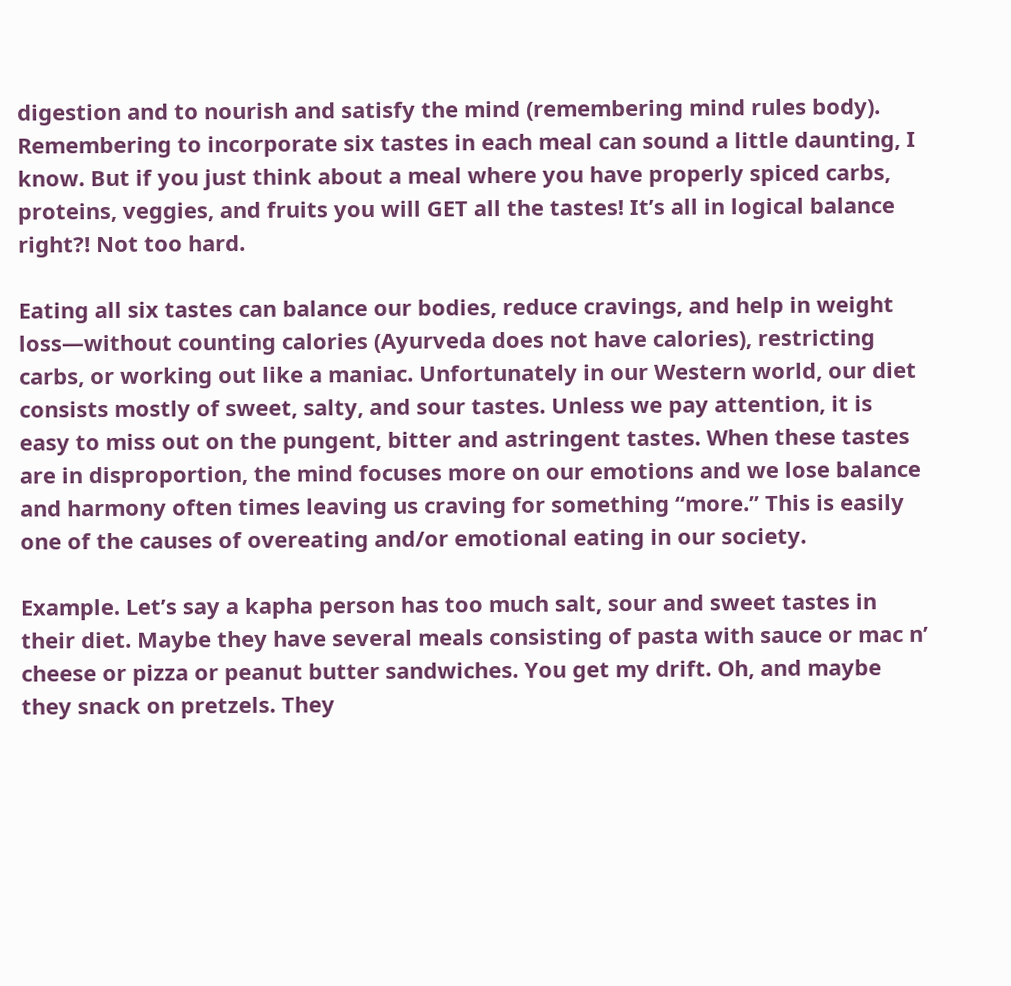digestion and to nourish and satisfy the mind (remembering mind rules body). Remembering to incorporate six tastes in each meal can sound a little daunting, I know. But if you just think about a meal where you have properly spiced carbs, proteins, veggies, and fruits you will GET all the tastes! It’s all in logical balance right?! Not too hard.

Eating all six tastes can balance our bodies, reduce cravings, and help in weight loss—without counting calories (Ayurveda does not have calories), restricting carbs, or working out like a maniac. Unfortunately in our Western world, our diet consists mostly of sweet, salty, and sour tastes. Unless we pay attention, it is easy to miss out on the pungent, bitter and astringent tastes. When these tastes are in disproportion, the mind focuses more on our emotions and we lose balance and harmony often times leaving us craving for something “more.” This is easily one of the causes of overeating and/or emotional eating in our society.

Example. Let’s say a kapha person has too much salt, sour and sweet tastes in their diet. Maybe they have several meals consisting of pasta with sauce or mac n’ cheese or pizza or peanut butter sandwiches. You get my drift. Oh, and maybe they snack on pretzels. They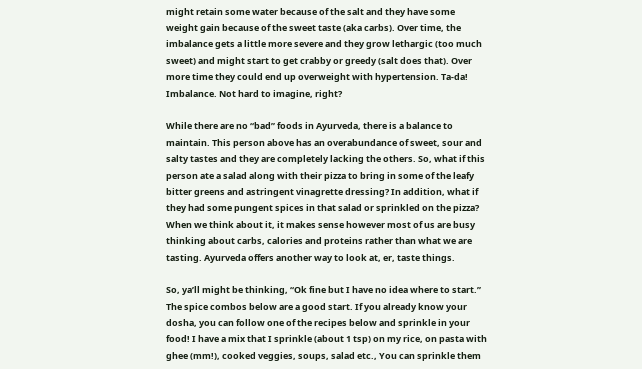might retain some water because of the salt and they have some weight gain because of the sweet taste (aka carbs). Over time, the imbalance gets a little more severe and they grow lethargic (too much sweet) and might start to get crabby or greedy (salt does that). Over more time they could end up overweight with hypertension. Ta-da! Imbalance. Not hard to imagine, right?

While there are no “bad” foods in Ayurveda, there is a balance to maintain. This person above has an overabundance of sweet, sour and salty tastes and they are completely lacking the others. So, what if this person ate a salad along with their pizza to bring in some of the leafy bitter greens and astringent vinagrette dressing? In addition, what if they had some pungent spices in that salad or sprinkled on the pizza? When we think about it, it makes sense however most of us are busy thinking about carbs, calories and proteins rather than what we are tasting. Ayurveda offers another way to look at, er, taste things.

So, ya’ll might be thinking, “Ok fine but I have no idea where to start.” The spice combos below are a good start. If you already know your dosha, you can follow one of the recipes below and sprinkle in your food! I have a mix that I sprinkle (about 1 tsp) on my rice, on pasta with ghee (mm!), cooked veggies, soups, salad etc., You can sprinkle them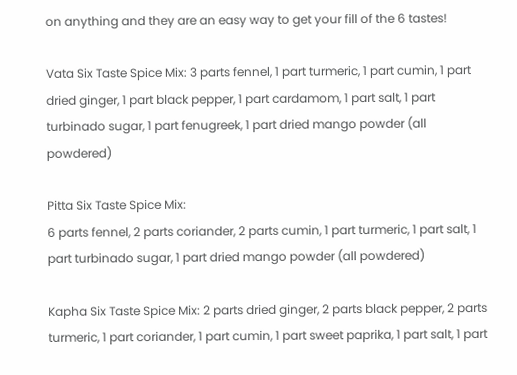on anything and they are an easy way to get your fill of the 6 tastes!

Vata Six Taste Spice Mix: 3 parts fennel, 1 part turmeric, 1 part cumin, 1 part dried ginger, 1 part black pepper, 1 part cardamom, 1 part salt, 1 part turbinado sugar, 1 part fenugreek, 1 part dried mango powder (all powdered)

Pitta Six Taste Spice Mix:
6 parts fennel, 2 parts coriander, 2 parts cumin, 1 part turmeric, 1 part salt, 1 part turbinado sugar, 1 part dried mango powder (all powdered)

Kapha Six Taste Spice Mix: 2 parts dried ginger, 2 parts black pepper, 2 parts turmeric, 1 part coriander, 1 part cumin, 1 part sweet paprika, 1 part salt, 1 part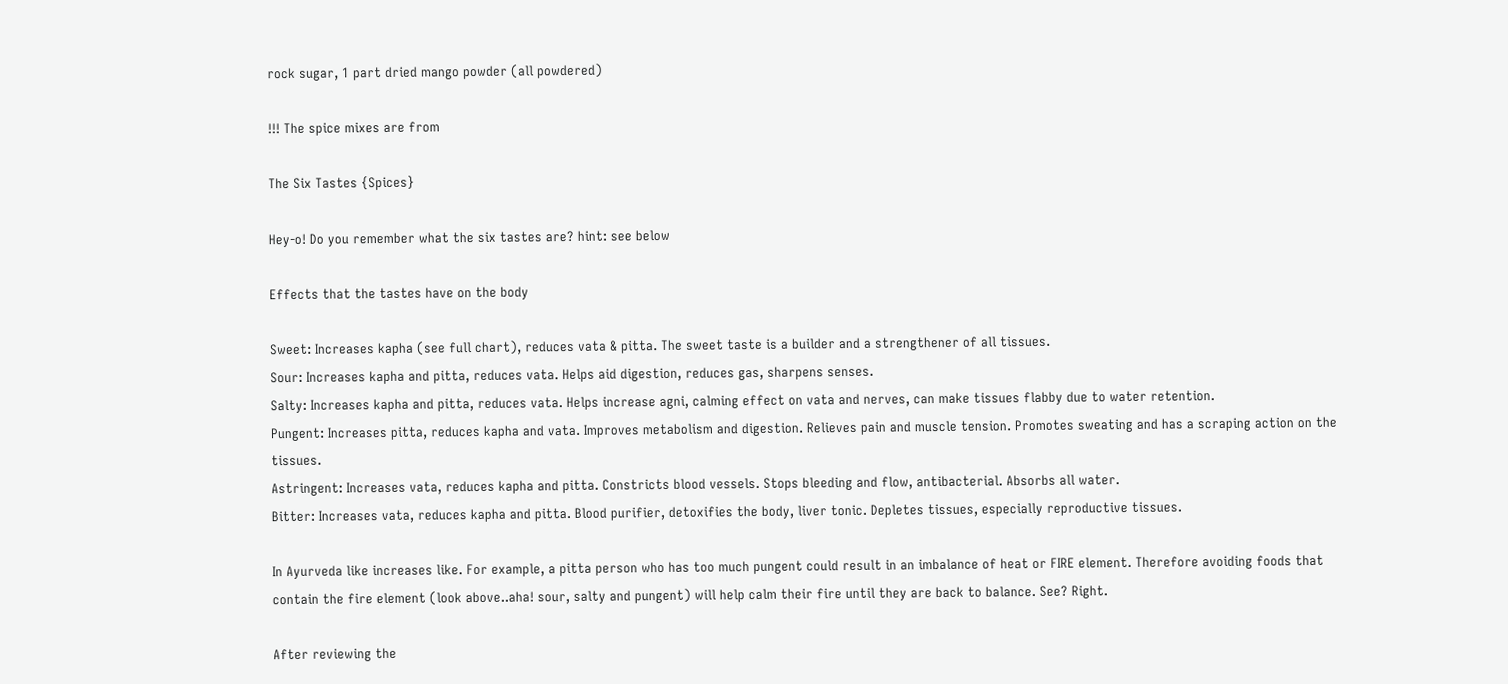rock sugar, 1 part dried mango powder (all powdered)

!!! The spice mixes are from

The Six Tastes {Spices}

Hey-o! Do you remember what the six tastes are? hint: see below

Effects that the tastes have on the body

Sweet: Increases kapha (see full chart), reduces vata & pitta. The sweet taste is a builder and a strengthener of all tissues.
Sour: Increases kapha and pitta, reduces vata. Helps aid digestion, reduces gas, sharpens senses.
Salty: Increases kapha and pitta, reduces vata. Helps increase agni, calming effect on vata and nerves, can make tissues flabby due to water retention.
Pungent: Increases pitta, reduces kapha and vata. Improves metabolism and digestion. Relieves pain and muscle tension. Promotes sweating and has a scraping action on the tissues.
Astringent: Increases vata, reduces kapha and pitta. Constricts blood vessels. Stops bleeding and flow, antibacterial. Absorbs all water.
Bitter: Increases vata, reduces kapha and pitta. Blood purifier, detoxifies the body, liver tonic. Depletes tissues, especially reproductive tissues.

In Ayurveda like increases like. For example, a pitta person who has too much pungent could result in an imbalance of heat or FIRE element. Therefore avoiding foods that contain the fire element (look above..aha! sour, salty and pungent) will help calm their fire until they are back to balance. See? Right.

After reviewing the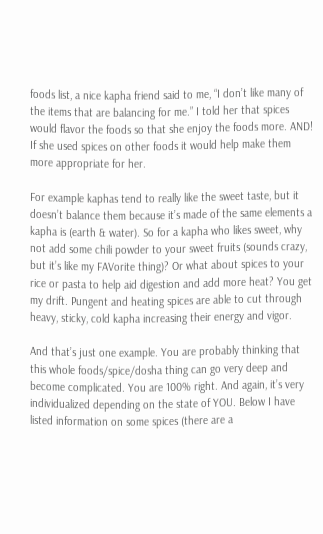foods list, a nice kapha friend said to me, “I don’t like many of the items that are balancing for me.” I told her that spices would flavor the foods so that she enjoy the foods more. AND! If she used spices on other foods it would help make them more appropriate for her.

For example kaphas tend to really like the sweet taste, but it doesn’t balance them because it’s made of the same elements a kapha is (earth & water). So for a kapha who likes sweet, why not add some chili powder to your sweet fruits (sounds crazy, but it’s like my FAVorite thing)? Or what about spices to your rice or pasta to help aid digestion and add more heat? You get my drift. Pungent and heating spices are able to cut through heavy, sticky, cold kapha increasing their energy and vigor.

And that’s just one example. You are probably thinking that this whole foods/spice/dosha thing can go very deep and become complicated. You are 100% right. And again, it’s very individualized depending on the state of YOU. Below I have listed information on some spices (there are a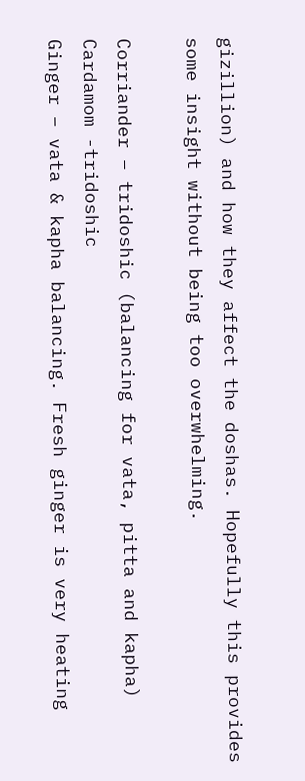gizillion) and how they affect the doshas. Hopefully this provides some insight without being too overwhelming.

Corriander – tridoshic (balancing for vata, pitta and kapha)
Cardamom -tridoshic
Ginger – vata & kapha balancing. Fresh ginger is very heating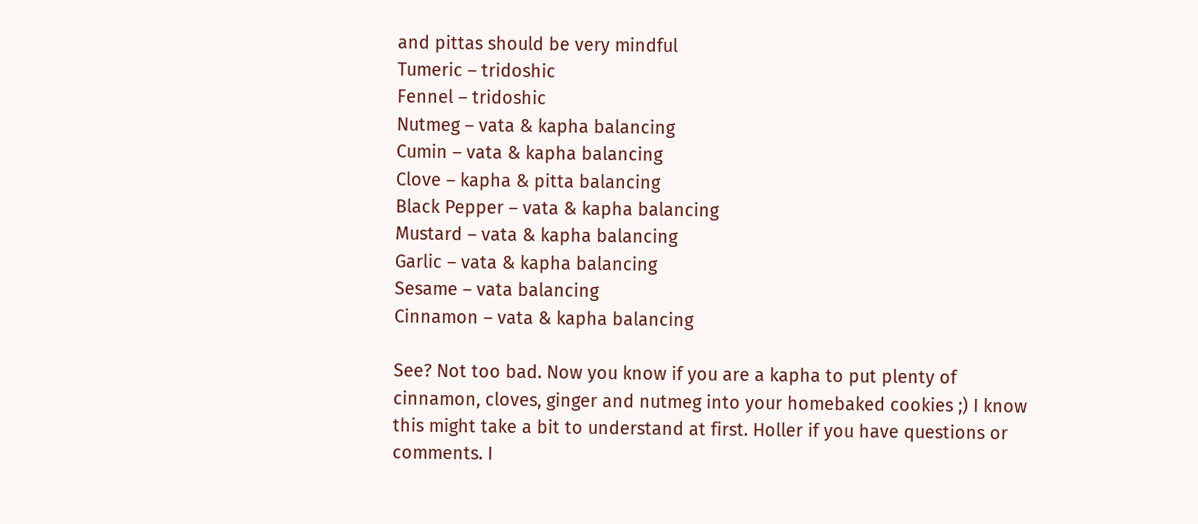and pittas should be very mindful
Tumeric – tridoshic
Fennel – tridoshic
Nutmeg – vata & kapha balancing
Cumin – vata & kapha balancing
Clove – kapha & pitta balancing
Black Pepper – vata & kapha balancing
Mustard – vata & kapha balancing
Garlic – vata & kapha balancing
Sesame – vata balancing
Cinnamon – vata & kapha balancing

See? Not too bad. Now you know if you are a kapha to put plenty of cinnamon, cloves, ginger and nutmeg into your homebaked cookies ;) I know this might take a bit to understand at first. Holler if you have questions or comments. I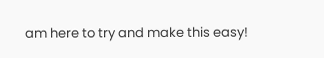am here to try and make this easy!